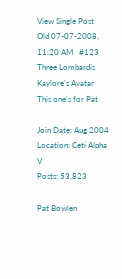View Single Post
Old 07-07-2008, 11:20 AM   #123
Three Lombardis
Kaylore's Avatar
This one's for Pat

Join Date: Aug 2004
Location: Ceti Alpha V
Posts: 53,823

Pat Bowlen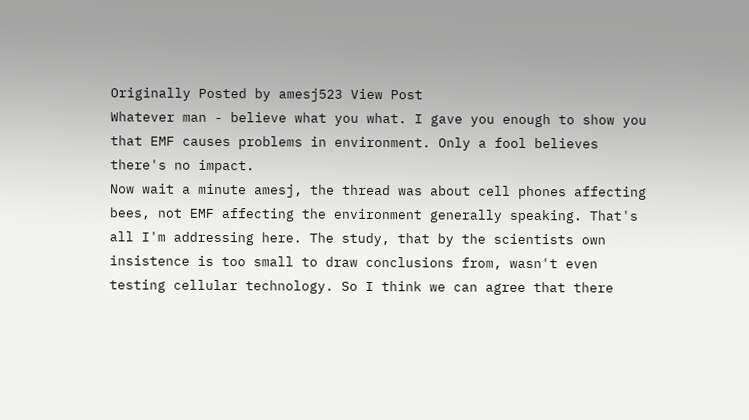Originally Posted by amesj523 View Post
Whatever man - believe what you what. I gave you enough to show you that EMF causes problems in environment. Only a fool believes there's no impact.
Now wait a minute amesj, the thread was about cell phones affecting bees, not EMF affecting the environment generally speaking. That's all I'm addressing here. The study, that by the scientists own insistence is too small to draw conclusions from, wasn't even testing cellular technology. So I think we can agree that there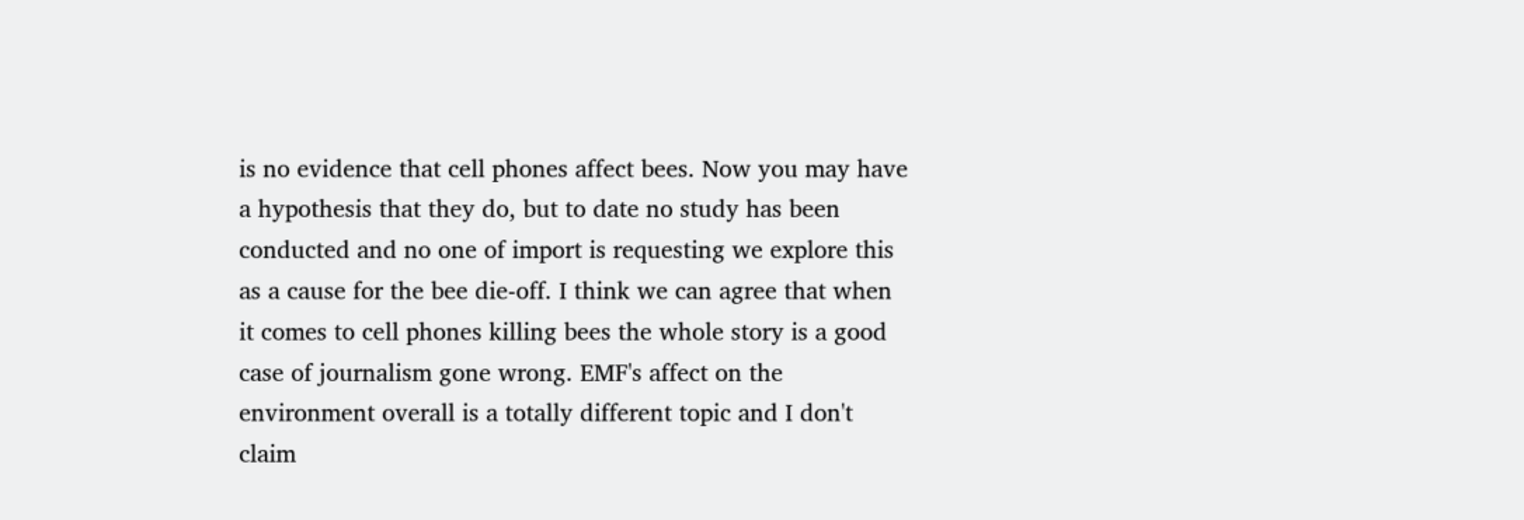is no evidence that cell phones affect bees. Now you may have a hypothesis that they do, but to date no study has been conducted and no one of import is requesting we explore this as a cause for the bee die-off. I think we can agree that when it comes to cell phones killing bees the whole story is a good case of journalism gone wrong. EMF's affect on the environment overall is a totally different topic and I don't claim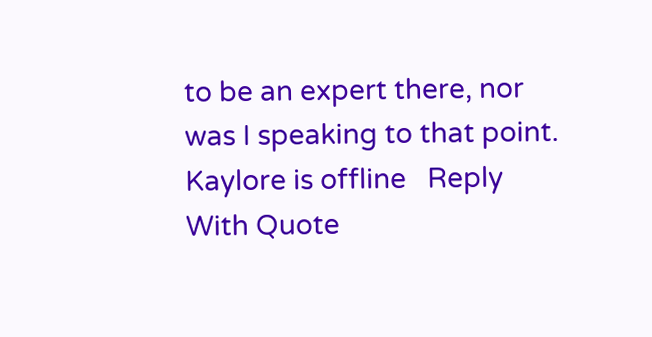to be an expert there, nor was I speaking to that point.
Kaylore is offline   Reply With Quote